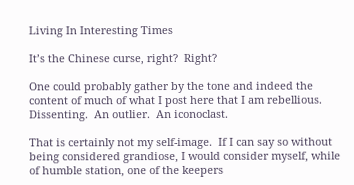Living In Interesting Times

It’s the Chinese curse, right?  Right?

One could probably gather by the tone and indeed the content of much of what I post here that I am rebellious.  Dissenting.  An outlier.  An iconoclast.

That is certainly not my self-image.  If I can say so without being considered grandiose, I would consider myself, while of humble station, one of the keepers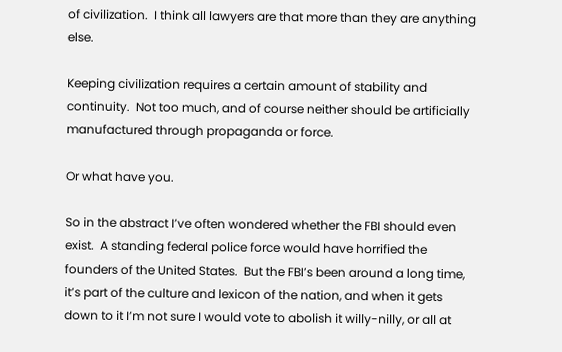of civilization.  I think all lawyers are that more than they are anything else.

Keeping civilization requires a certain amount of stability and continuity.  Not too much, and of course neither should be artificially manufactured through propaganda or force.

Or what have you.

So in the abstract I’ve often wondered whether the FBI should even exist.  A standing federal police force would have horrified the founders of the United States.  But the FBI’s been around a long time, it’s part of the culture and lexicon of the nation, and when it gets down to it I’m not sure I would vote to abolish it willy-nilly, or all at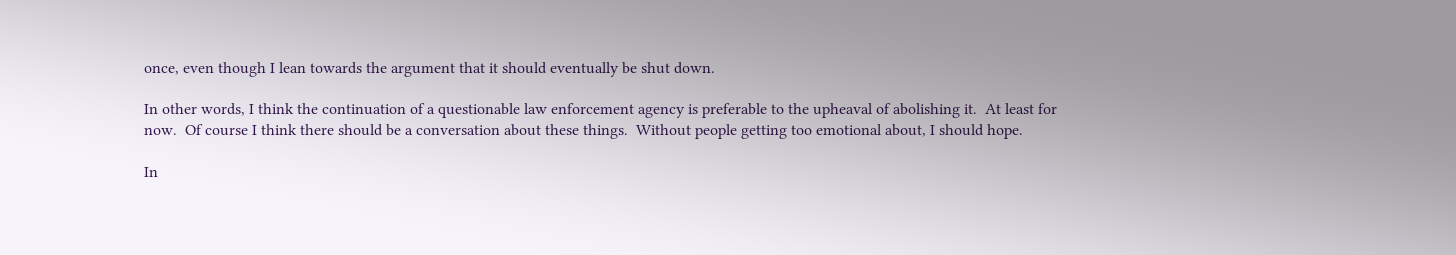once, even though I lean towards the argument that it should eventually be shut down.

In other words, I think the continuation of a questionable law enforcement agency is preferable to the upheaval of abolishing it.  At least for now.  Of course I think there should be a conversation about these things.  Without people getting too emotional about, I should hope.

In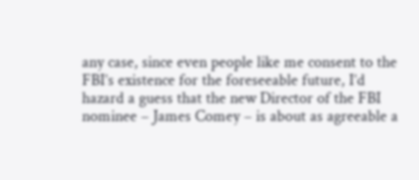any case, since even people like me consent to the FBI’s existence for the foreseeable future, I’d hazard a guess that the new Director of the FBI nominee – James Comey – is about as agreeable a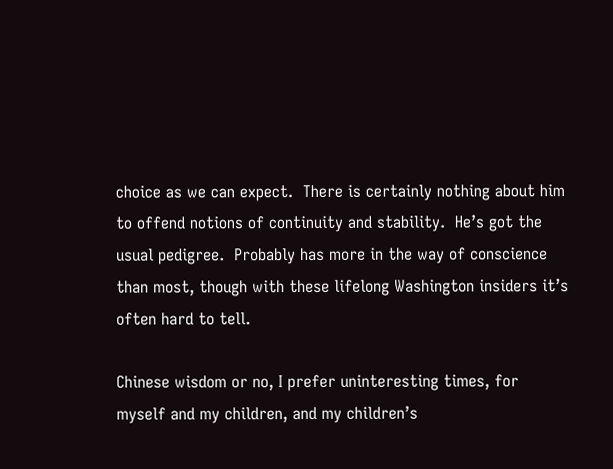choice as we can expect.  There is certainly nothing about him to offend notions of continuity and stability.  He’s got the usual pedigree.  Probably has more in the way of conscience than most, though with these lifelong Washington insiders it’s often hard to tell.

Chinese wisdom or no, I prefer uninteresting times, for myself and my children, and my children’s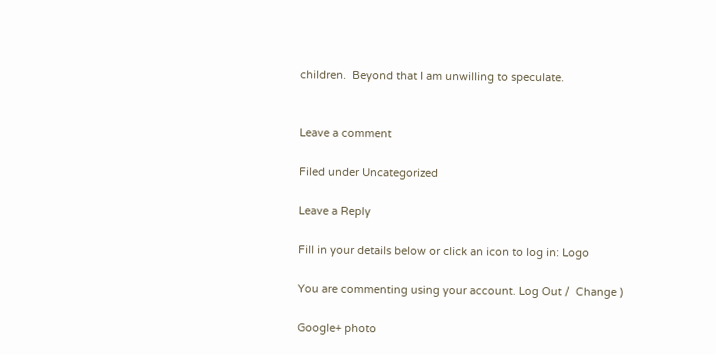children.  Beyond that I am unwilling to speculate.


Leave a comment

Filed under Uncategorized

Leave a Reply

Fill in your details below or click an icon to log in: Logo

You are commenting using your account. Log Out /  Change )

Google+ photo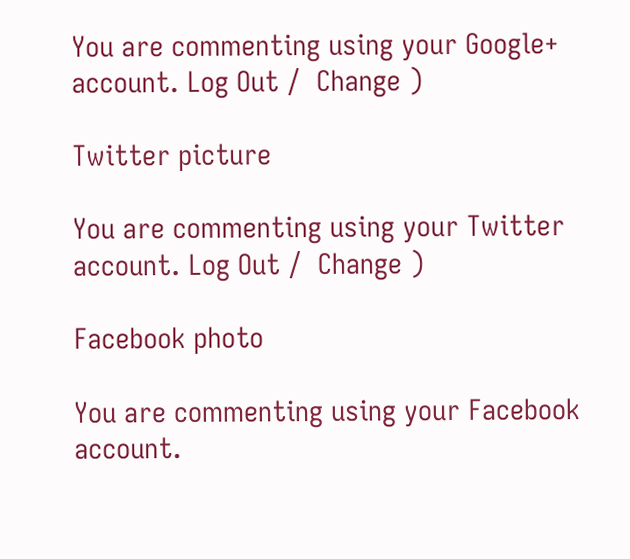You are commenting using your Google+ account. Log Out /  Change )

Twitter picture

You are commenting using your Twitter account. Log Out /  Change )

Facebook photo

You are commenting using your Facebook account.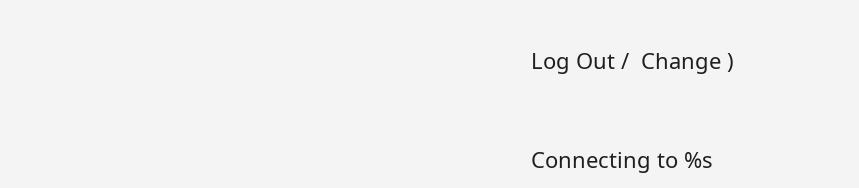Log Out /  Change )


Connecting to %s